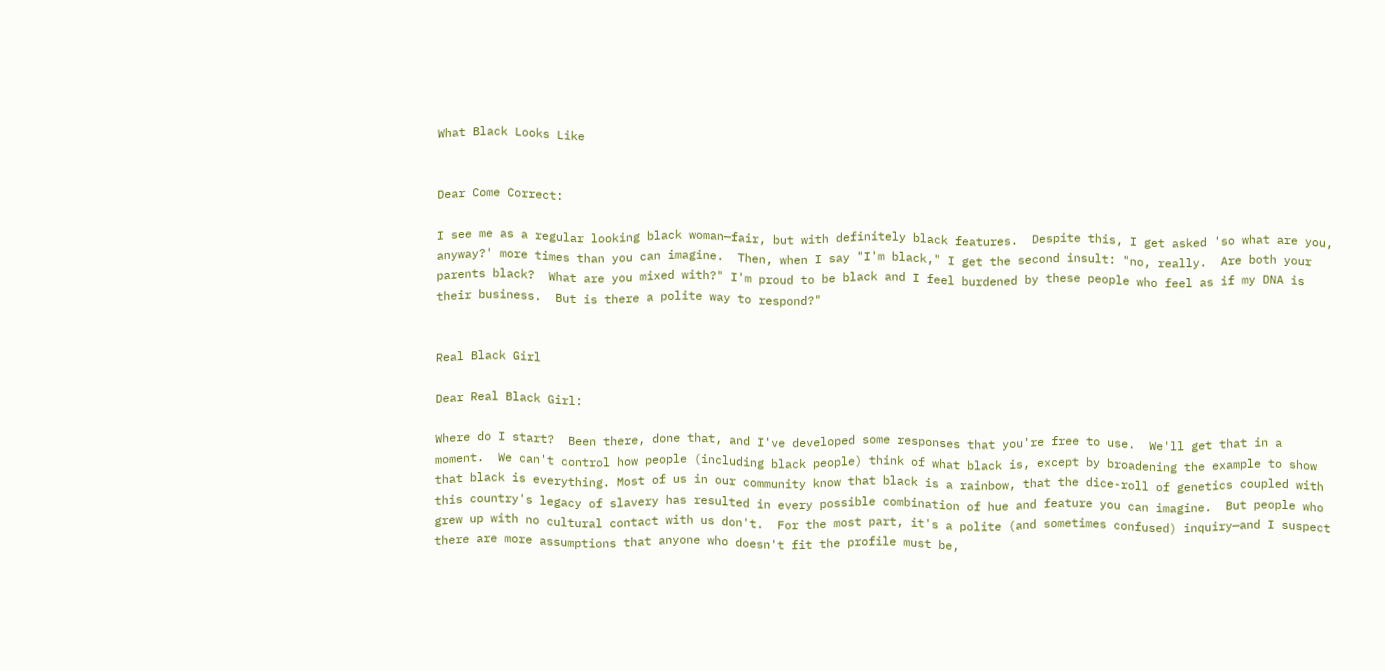What Black Looks Like


Dear Come Correct:

I see me as a regular looking black woman—fair, but with definitely black features.  Despite this, I get asked 'so what are you, anyway?' more times than you can imagine.  Then, when I say "I'm black," I get the second insult: "no, really.  Are both your parents black?  What are you mixed with?" I'm proud to be black and I feel burdened by these people who feel as if my DNA is their business.  But is there a polite way to respond?"


Real Black Girl

Dear Real Black Girl:

Where do I start?  Been there, done that, and I've developed some responses that you're free to use.  We'll get that in a moment.  We can't control how people (including black people) think of what black is, except by broadening the example to show that black is everything. Most of us in our community know that black is a rainbow, that the dice-roll of genetics coupled with this country's legacy of slavery has resulted in every possible combination of hue and feature you can imagine.  But people who grew up with no cultural contact with us don't.  For the most part, it's a polite (and sometimes confused) inquiry—and I suspect there are more assumptions that anyone who doesn't fit the profile must be,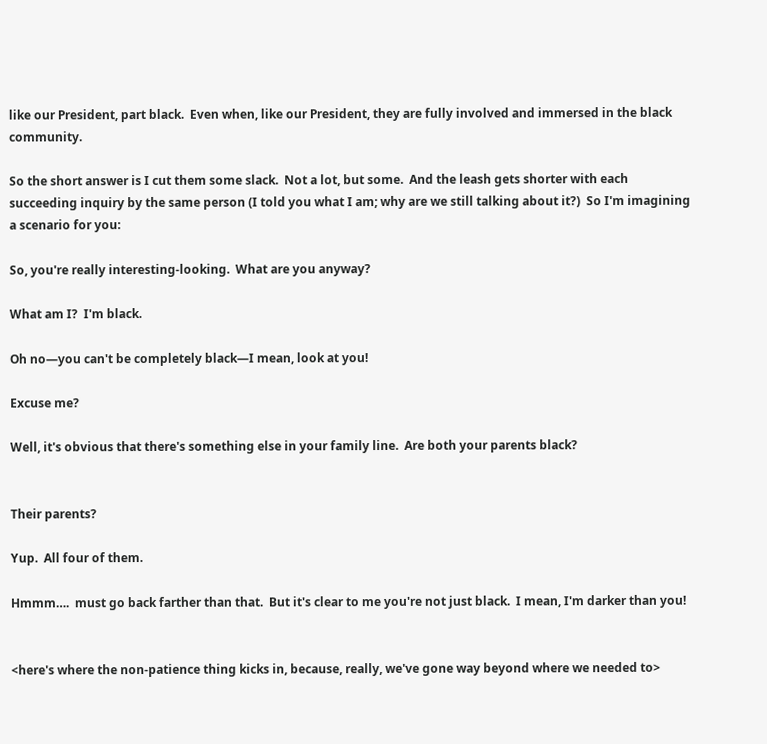like our President, part black.  Even when, like our President, they are fully involved and immersed in the black community.

So the short answer is I cut them some slack.  Not a lot, but some.  And the leash gets shorter with each succeeding inquiry by the same person (I told you what I am; why are we still talking about it?)  So I'm imagining a scenario for you:

So, you're really interesting-looking.  What are you anyway?

What am I?  I'm black.

Oh no—you can't be completely black—I mean, look at you!

Excuse me?

Well, it's obvious that there's something else in your family line.  Are both your parents black?


Their parents?

Yup.  All four of them.

Hmmm….  must go back farther than that.  But it's clear to me you're not just black.  I mean, I'm darker than you!


<here's where the non-patience thing kicks in, because, really, we've gone way beyond where we needed to>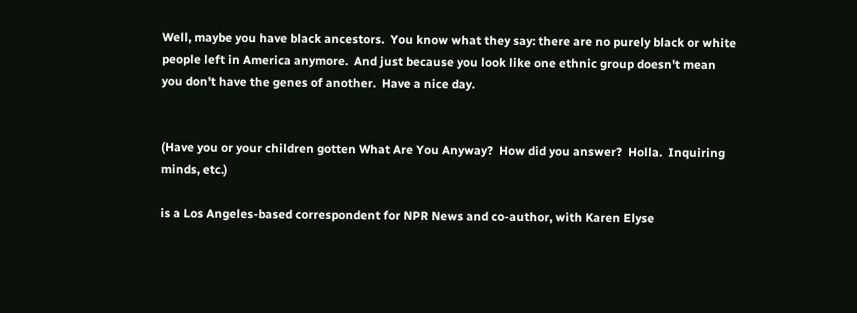Well, maybe you have black ancestors.  You know what they say: there are no purely black or white people left in America anymore.  And just because you look like one ethnic group doesn't mean you don't have the genes of another.  Have a nice day.


(Have you or your children gotten What Are You Anyway?  How did you answer?  Holla.  Inquiring minds, etc.)

is a Los Angeles-based correspondent for NPR News and co-author, with Karen Elyse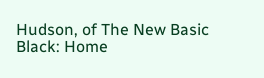Hudson, of The New Basic Black: Home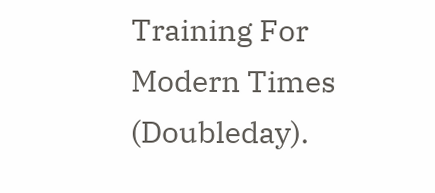Training For Modern Times (Doubleday).